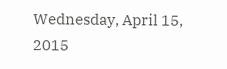Wednesday, April 15, 2015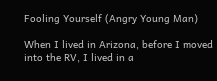Fooling Yourself (Angry Young Man)

When I lived in Arizona, before I moved into the RV, I lived in a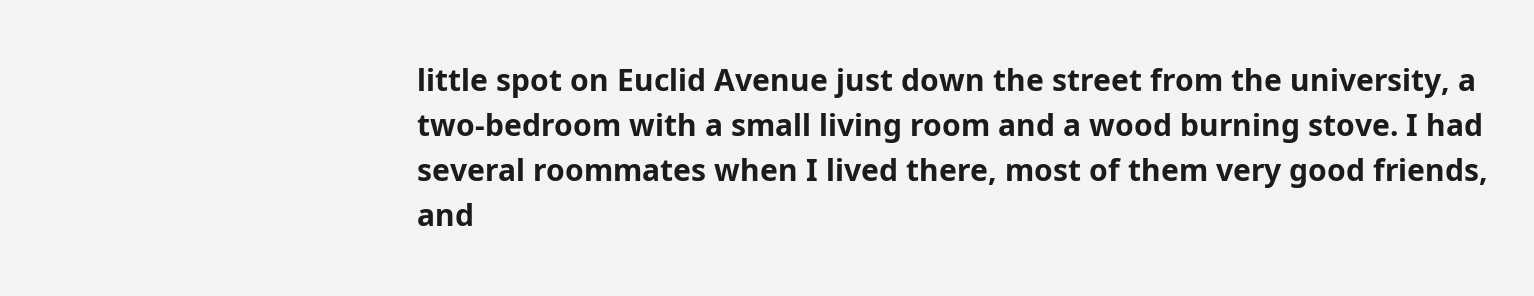little spot on Euclid Avenue just down the street from the university, a two-bedroom with a small living room and a wood burning stove. I had several roommates when I lived there, most of them very good friends, and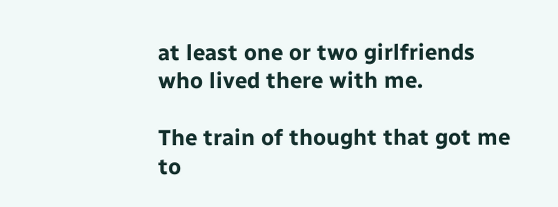at least one or two girlfriends who lived there with me.

The train of thought that got me to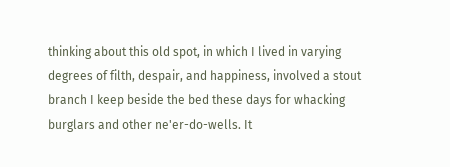thinking about this old spot, in which I lived in varying degrees of filth, despair, and happiness, involved a stout branch I keep beside the bed these days for whacking burglars and other ne'er-do-wells. It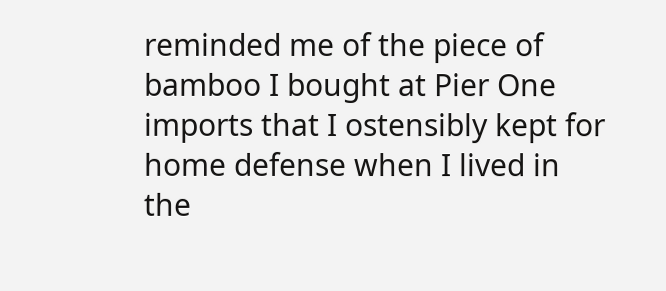reminded me of the piece of bamboo I bought at Pier One imports that I ostensibly kept for home defense when I lived in the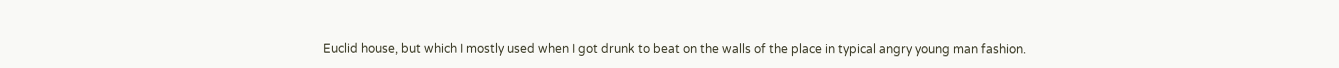Euclid house, but which I mostly used when I got drunk to beat on the walls of the place in typical angry young man fashion.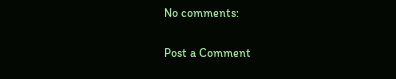No comments:

Post a Comment